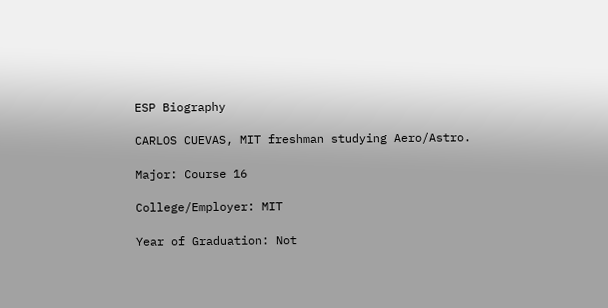ESP Biography

CARLOS CUEVAS, MIT freshman studying Aero/Astro.

Major: Course 16

College/Employer: MIT

Year of Graduation: Not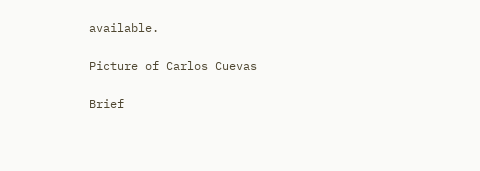available.

Picture of Carlos Cuevas

Brief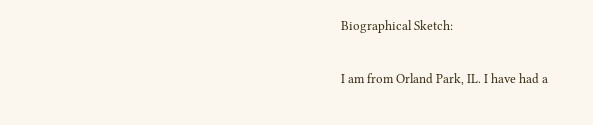Biographical Sketch:

I am from Orland Park, IL. I have had a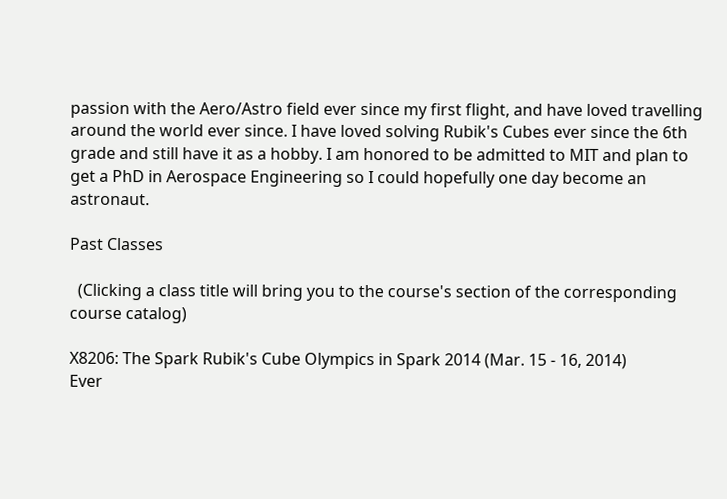passion with the Aero/Astro field ever since my first flight, and have loved travelling around the world ever since. I have loved solving Rubik's Cubes ever since the 6th grade and still have it as a hobby. I am honored to be admitted to MIT and plan to get a PhD in Aerospace Engineering so I could hopefully one day become an astronaut.

Past Classes

  (Clicking a class title will bring you to the course's section of the corresponding course catalog)

X8206: The Spark Rubik's Cube Olympics in Spark 2014 (Mar. 15 - 16, 2014)
Ever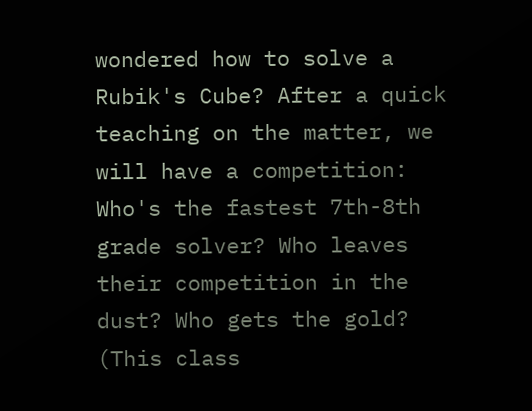wondered how to solve a Rubik's Cube? After a quick teaching on the matter, we will have a competition: Who's the fastest 7th-8th grade solver? Who leaves their competition in the dust? Who gets the gold? (This class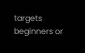targets beginners or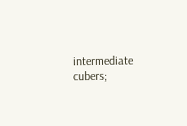intermediate cubers;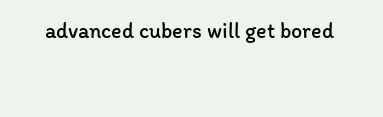advanced cubers will get bored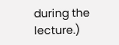during the lecture.)